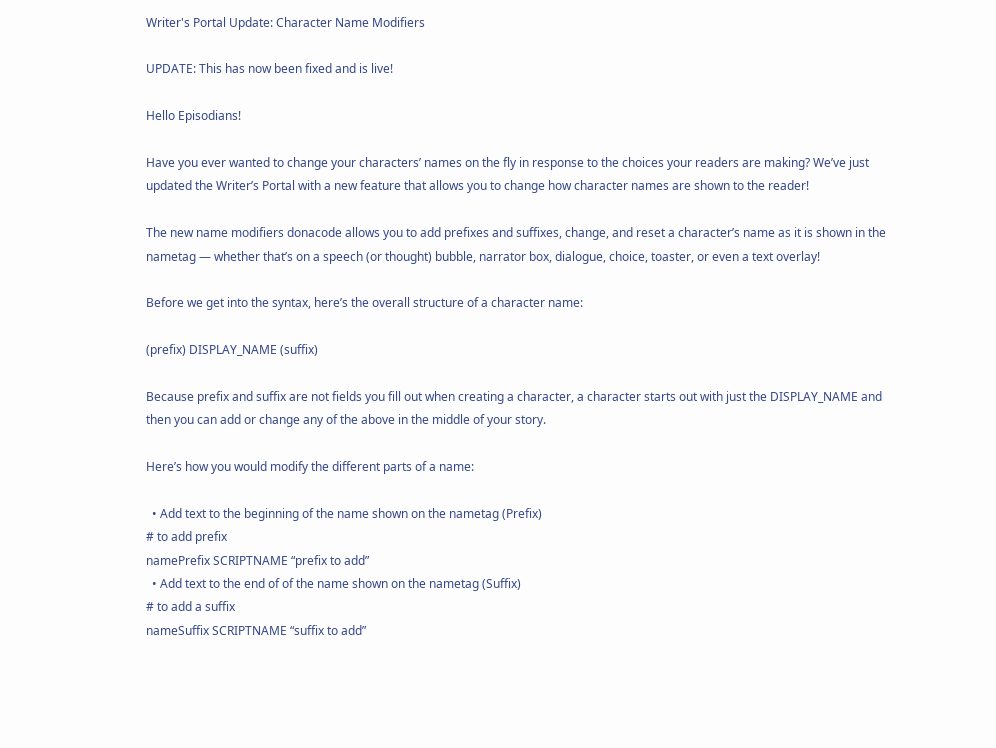Writer's Portal Update: Character Name Modifiers

UPDATE: This has now been fixed and is live!

Hello Episodians!

Have you ever wanted to change your characters’ names on the fly in response to the choices your readers are making? We’ve just updated the Writer’s Portal with a new feature that allows you to change how character names are shown to the reader!

The new name modifiers donacode allows you to add prefixes and suffixes, change, and reset a character’s name as it is shown in the nametag — whether that’s on a speech (or thought) bubble, narrator box, dialogue, choice, toaster, or even a text overlay!

Before we get into the syntax, here’s the overall structure of a character name:

(prefix) DISPLAY_NAME (suffix)

Because prefix and suffix are not fields you fill out when creating a character, a character starts out with just the DISPLAY_NAME and then you can add or change any of the above in the middle of your story.

Here’s how you would modify the different parts of a name:

  • Add text to the beginning of the name shown on the nametag (Prefix)
# to add prefix
namePrefix SCRIPTNAME “prefix to add”
  • Add text to the end of of the name shown on the nametag (Suffix)
# to add a suffix
nameSuffix SCRIPTNAME “suffix to add”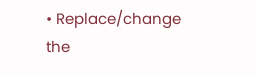• Replace/change the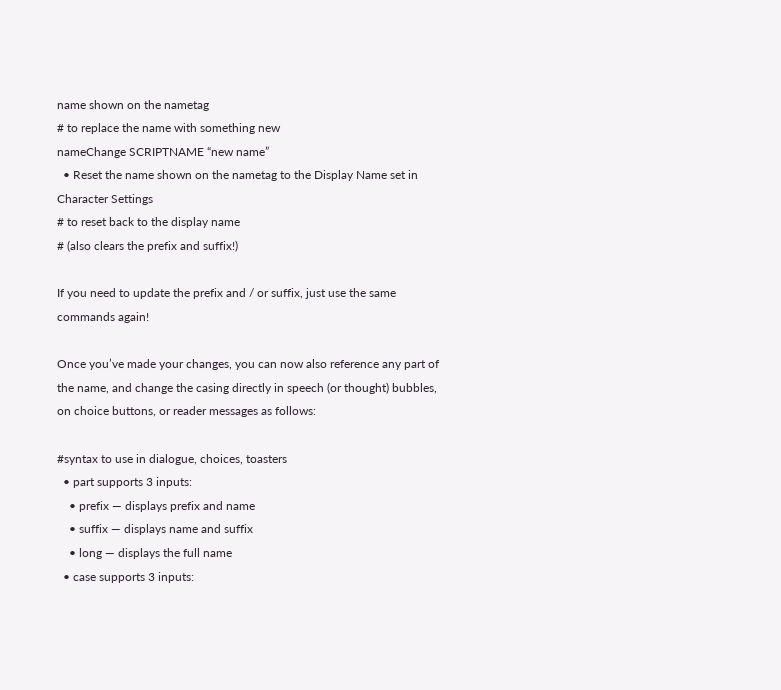name shown on the nametag
# to replace the name with something new
nameChange SCRIPTNAME “new name”
  • Reset the name shown on the nametag to the Display Name set in Character Settings
# to reset back to the display name
# (also clears the prefix and suffix!)

If you need to update the prefix and / or suffix, just use the same commands again!

Once you’ve made your changes, you can now also reference any part of the name, and change the casing directly in speech (or thought) bubbles, on choice buttons, or reader messages as follows:

#syntax to use in dialogue, choices, toasters
  • part supports 3 inputs:
    • prefix — displays prefix and name
    • suffix — displays name and suffix
    • long — displays the full name
  • case supports 3 inputs: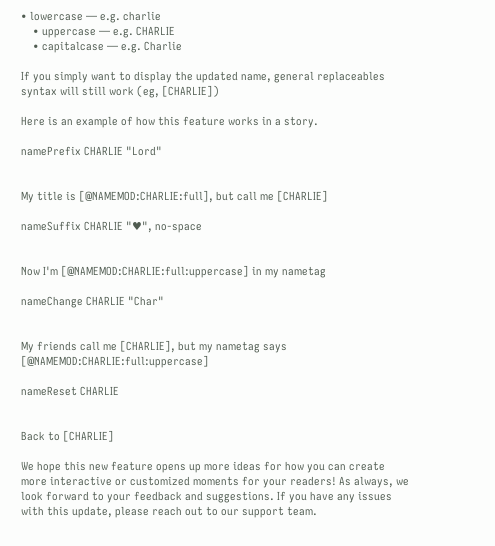• lowercase — e.g. charlie
    • uppercase — e.g. CHARLIE
    • capitalcase — e.g. Charlie

If you simply want to display the updated name, general replaceables syntax will still work (eg, [CHARLIE])

Here is an example of how this feature works in a story.

namePrefix CHARLIE "Lord"


My title is [@NAMEMOD:CHARLIE:full], but call me [CHARLIE]

nameSuffix CHARLIE "♥", no-space


Now I'm [@NAMEMOD:CHARLIE:full:uppercase] in my nametag

nameChange CHARLIE "Char"


My friends call me [CHARLIE], but my nametag says [@NAMEMOD:CHARLIE:full:uppercase]

nameReset CHARLIE


Back to [CHARLIE]

We hope this new feature opens up more ideas for how you can create more interactive or customized moments for your readers! As always, we look forward to your feedback and suggestions. If you have any issues with this update, please reach out to our support team.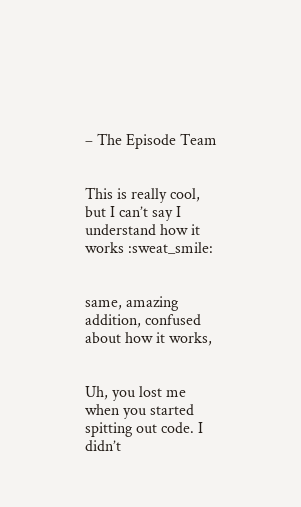– The Episode Team


This is really cool, but I can’t say I understand how it works :sweat_smile:


same, amazing addition, confused about how it works,


Uh, you lost me when you started spitting out code. I didn’t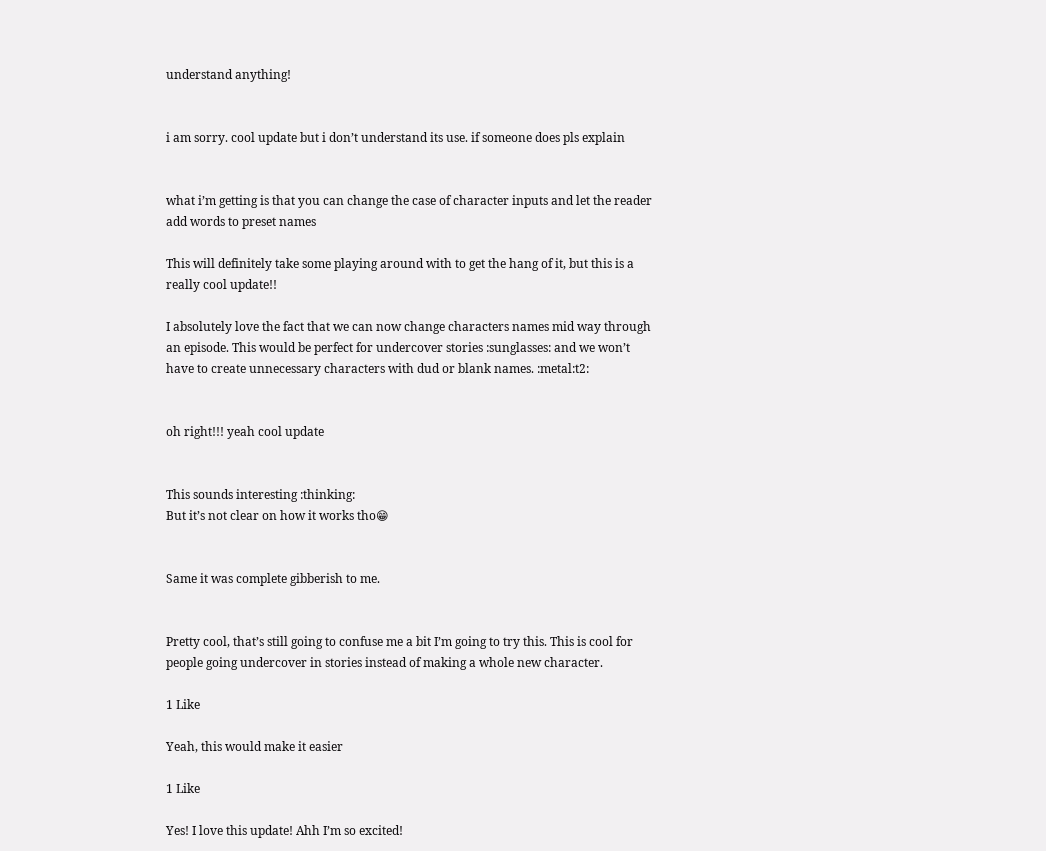understand anything!


i am sorry. cool update but i don’t understand its use. if someone does pls explain


what i’m getting is that you can change the case of character inputs and let the reader add words to preset names

This will definitely take some playing around with to get the hang of it, but this is a really cool update!!

I absolutely love the fact that we can now change characters names mid way through an episode. This would be perfect for undercover stories :sunglasses: and we won’t have to create unnecessary characters with dud or blank names. :metal:t2:


oh right!!! yeah cool update


This sounds interesting :thinking:
But it’s not clear on how it works tho😁


Same it was complete gibberish to me.


Pretty cool, that’s still going to confuse me a bit I’m going to try this. This is cool for people going undercover in stories instead of making a whole new character.

1 Like

Yeah, this would make it easier

1 Like

Yes! I love this update! Ahh I’m so excited!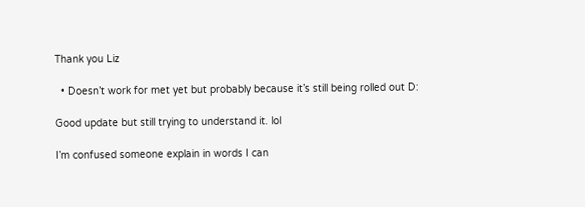Thank you Liz

  • Doesn’t work for met yet but probably because it’s still being rolled out D:

Good update but still trying to understand it. lol

I’m confused someone explain in words I can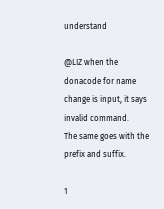understand

@LIZ when the donacode for name change is input, it says invalid command.
The same goes with the prefix and suffix.

1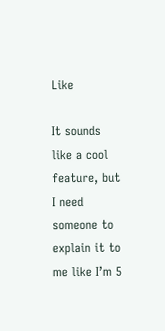Like

It sounds like a cool feature, but I need someone to explain it to me like I’m 5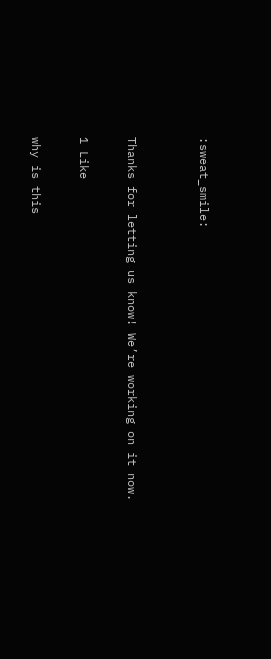:sweat_smile:


Thanks for letting us know! We’re working on it now.

1 Like

why is this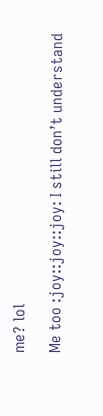me? lol

Me too :joy::joy::joy: I still don’t understand